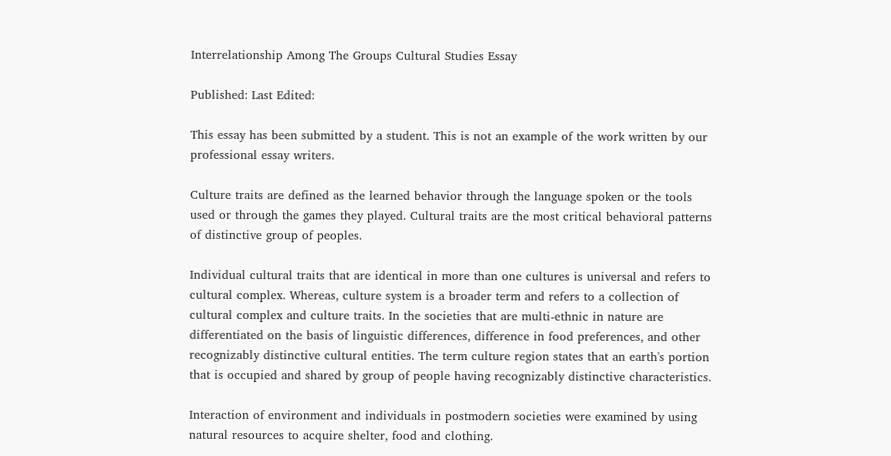Interrelationship Among The Groups Cultural Studies Essay

Published: Last Edited:

This essay has been submitted by a student. This is not an example of the work written by our professional essay writers.

Culture traits are defined as the learned behavior through the language spoken or the tools used or through the games they played. Cultural traits are the most critical behavioral patterns of distinctive group of peoples.

Individual cultural traits that are identical in more than one cultures is universal and refers to cultural complex. Whereas, culture system is a broader term and refers to a collection of cultural complex and culture traits. In the societies that are multi-ethnic in nature are differentiated on the basis of linguistic differences, difference in food preferences, and other recognizably distinctive cultural entities. The term culture region states that an earth's portion that is occupied and shared by group of people having recognizably distinctive characteristics.

Interaction of environment and individuals in postmodern societies were examined by using natural resources to acquire shelter, food and clothing.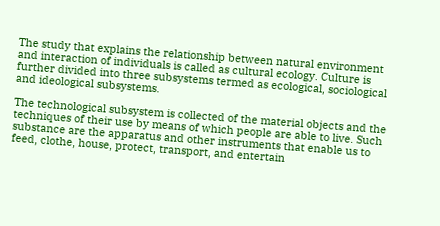The study that explains the relationship between natural environment and interaction of individuals is called as cultural ecology. Culture is further divided into three subsystems termed as ecological, sociological and ideological subsystems.

The technological subsystem is collected of the material objects and the techniques of their use by means of which people are able to live. Such substance are the apparatus and other instruments that enable us to feed, clothe, house, protect, transport, and entertain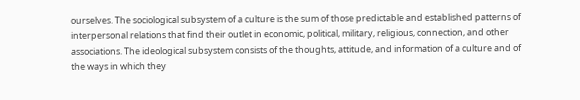ourselves. The sociological subsystem of a culture is the sum of those predictable and established patterns of interpersonal relations that find their outlet in economic, political, military, religious, connection, and other associations. The ideological subsystem consists of the thoughts, attitude, and information of a culture and of the ways in which they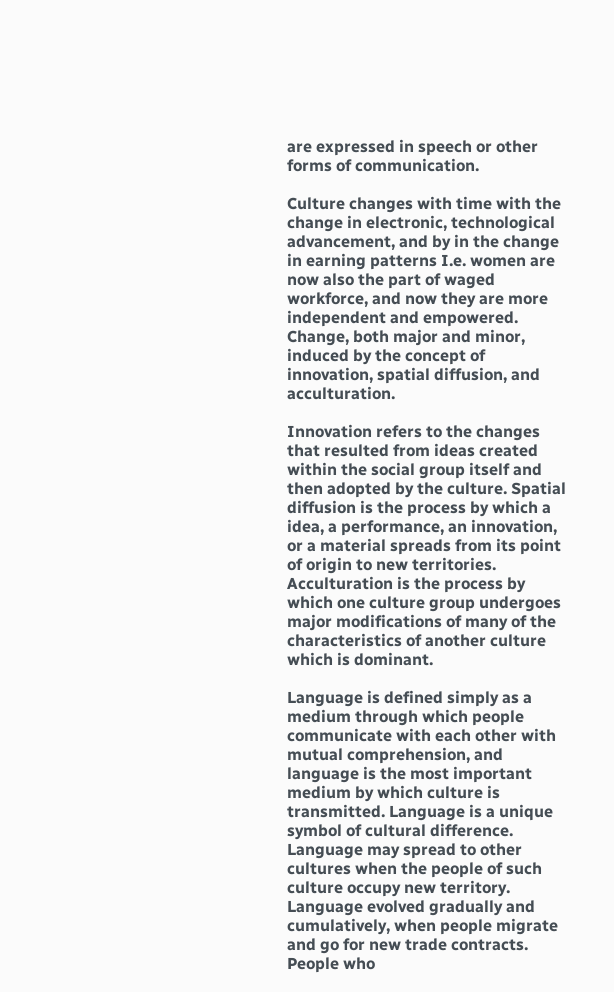are expressed in speech or other forms of communication.

Culture changes with time with the change in electronic, technological advancement, and by in the change in earning patterns I.e. women are now also the part of waged workforce, and now they are more independent and empowered. Change, both major and minor, induced by the concept of innovation, spatial diffusion, and acculturation.

Innovation refers to the changes that resulted from ideas created within the social group itself and then adopted by the culture. Spatial diffusion is the process by which a idea, a performance, an innovation, or a material spreads from its point of origin to new territories. Acculturation is the process by which one culture group undergoes major modifications of many of the characteristics of another culture which is dominant.

Language is defined simply as a medium through which people communicate with each other with mutual comprehension, and language is the most important medium by which culture is transmitted. Language is a unique symbol of cultural difference. Language may spread to other cultures when the people of such culture occupy new territory. Language evolved gradually and cumulatively, when people migrate and go for new trade contracts. People who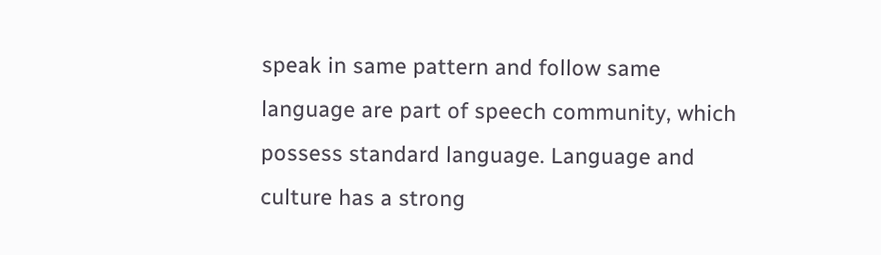speak in same pattern and follow same language are part of speech community, which possess standard language. Language and culture has a strong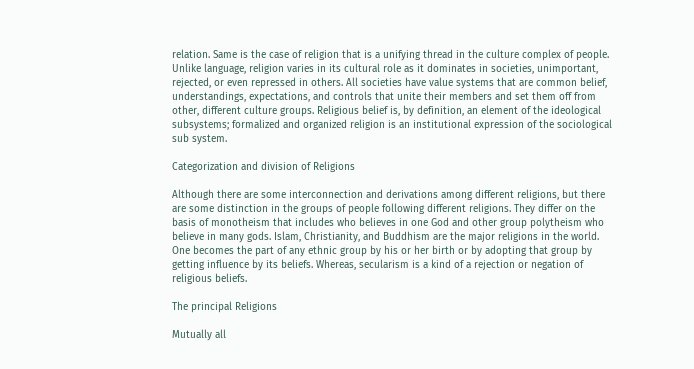relation. Same is the case of religion that is a unifying thread in the culture complex of people. Unlike language, religion varies in its cultural role as it dominates in societies, unimportant, rejected, or even repressed in others. All societies have value systems that are common belief, understandings, expectations, and controls that unite their members and set them off from other, different culture groups. Religious belief is, by definition, an element of the ideological subsystems; formalized and organized religion is an institutional expression of the sociological sub system.

Categorization and division of Religions

Although there are some interconnection and derivations among different religions, but there are some distinction in the groups of people following different religions. They differ on the basis of monotheism that includes who believes in one God and other group polytheism who believe in many gods. Islam, Christianity, and Buddhism are the major religions in the world. One becomes the part of any ethnic group by his or her birth or by adopting that group by getting influence by its beliefs. Whereas, secularism is a kind of a rejection or negation of religious beliefs.

The principal Religions

Mutually all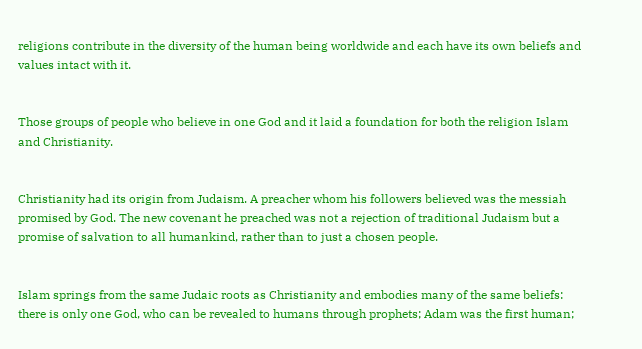religions contribute in the diversity of the human being worldwide and each have its own beliefs and values intact with it.


Those groups of people who believe in one God and it laid a foundation for both the religion Islam and Christianity.


Christianity had its origin from Judaism. A preacher whom his followers believed was the messiah promised by God. The new covenant he preached was not a rejection of traditional Judaism but a promise of salvation to all humankind, rather than to just a chosen people.


Islam springs from the same Judaic roots as Christianity and embodies many of the same beliefs: there is only one God, who can be revealed to humans through prophets; Adam was the first human;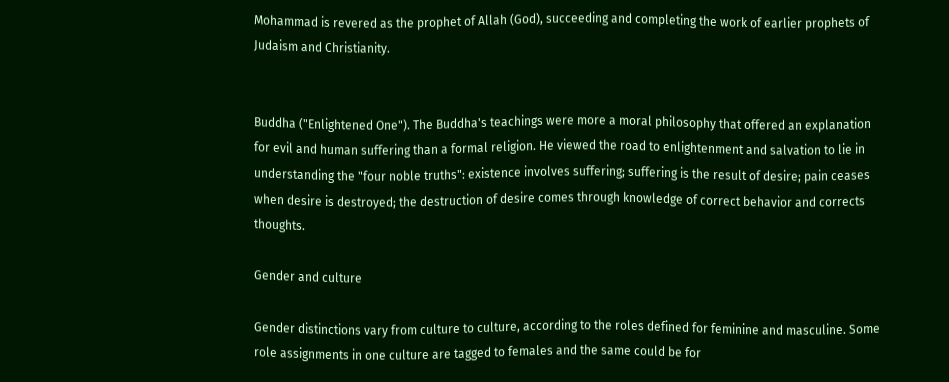Mohammad is revered as the prophet of Allah (God), succeeding and completing the work of earlier prophets of Judaism and Christianity.


Buddha ("Enlightened One"). The Buddha's teachings were more a moral philosophy that offered an explanation for evil and human suffering than a formal religion. He viewed the road to enlightenment and salvation to lie in understanding the "four noble truths": existence involves suffering; suffering is the result of desire; pain ceases when desire is destroyed; the destruction of desire comes through knowledge of correct behavior and corrects thoughts.

Gender and culture

Gender distinctions vary from culture to culture, according to the roles defined for feminine and masculine. Some role assignments in one culture are tagged to females and the same could be for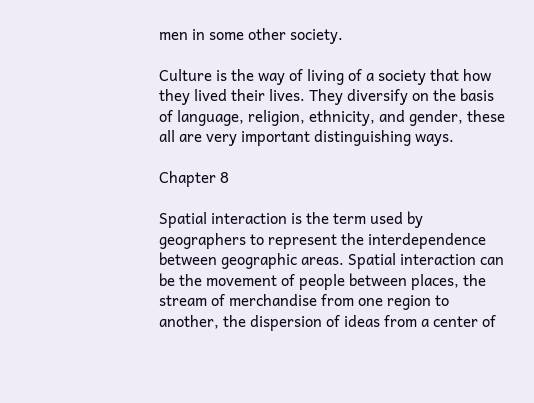men in some other society.

Culture is the way of living of a society that how they lived their lives. They diversify on the basis of language, religion, ethnicity, and gender, these all are very important distinguishing ways.

Chapter 8

Spatial interaction is the term used by geographers to represent the interdependence between geographic areas. Spatial interaction can be the movement of people between places, the stream of merchandise from one region to another, the dispersion of ideas from a center of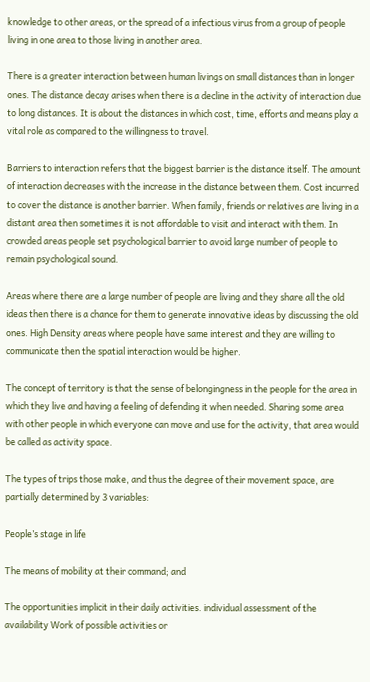knowledge to other areas, or the spread of a infectious virus from a group of people living in one area to those living in another area.

There is a greater interaction between human livings on small distances than in longer ones. The distance decay arises when there is a decline in the activity of interaction due to long distances. It is about the distances in which cost, time, efforts and means play a vital role as compared to the willingness to travel.

Barriers to interaction refers that the biggest barrier is the distance itself. The amount of interaction decreases with the increase in the distance between them. Cost incurred to cover the distance is another barrier. When family, friends or relatives are living in a distant area then sometimes it is not affordable to visit and interact with them. In crowded areas people set psychological barrier to avoid large number of people to remain psychological sound.

Areas where there are a large number of people are living and they share all the old ideas then there is a chance for them to generate innovative ideas by discussing the old ones. High Density areas where people have same interest and they are willing to communicate then the spatial interaction would be higher.

The concept of territory is that the sense of belongingness in the people for the area in which they live and having a feeling of defending it when needed. Sharing some area with other people in which everyone can move and use for the activity, that area would be called as activity space.

The types of trips those make, and thus the degree of their movement space, are partially determined by 3 variables:

People’s stage in life

The means of mobility at their command; and

The opportunities implicit in their daily activities. individual assessment of the availability Work of possible activities or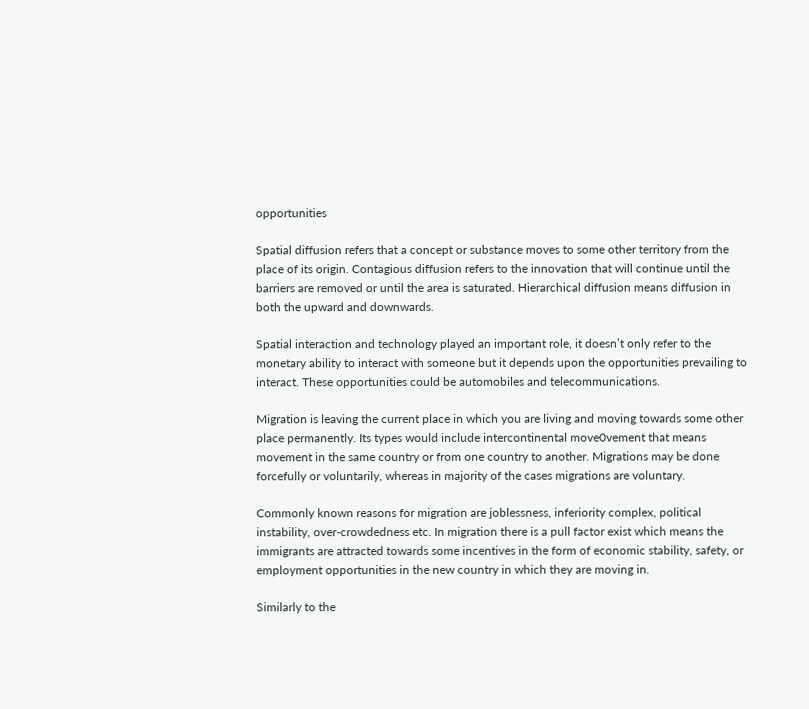opportunities

Spatial diffusion refers that a concept or substance moves to some other territory from the place of its origin. Contagious diffusion refers to the innovation that will continue until the barriers are removed or until the area is saturated. Hierarchical diffusion means diffusion in both the upward and downwards.

Spatial interaction and technology played an important role, it doesn’t only refer to the monetary ability to interact with someone but it depends upon the opportunities prevailing to interact. These opportunities could be automobiles and telecommunications.

Migration is leaving the current place in which you are living and moving towards some other place permanently. Its types would include intercontinental move0vement that means movement in the same country or from one country to another. Migrations may be done forcefully or voluntarily, whereas in majority of the cases migrations are voluntary.

Commonly known reasons for migration are joblessness, inferiority complex, political instability, over-crowdedness etc. In migration there is a pull factor exist which means the immigrants are attracted towards some incentives in the form of economic stability, safety, or employment opportunities in the new country in which they are moving in.

Similarly to the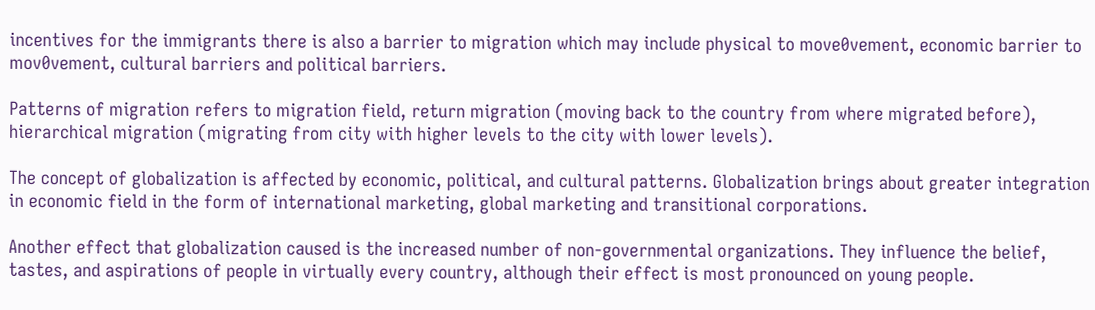incentives for the immigrants there is also a barrier to migration which may include physical to move0vement, economic barrier to mov0vement, cultural barriers and political barriers.

Patterns of migration refers to migration field, return migration (moving back to the country from where migrated before), hierarchical migration (migrating from city with higher levels to the city with lower levels).

The concept of globalization is affected by economic, political, and cultural patterns. Globalization brings about greater integration in economic field in the form of international marketing, global marketing and transitional corporations.

Another effect that globalization caused is the increased number of non-governmental organizations. They influence the belief, tastes, and aspirations of people in virtually every country, although their effect is most pronounced on young people.